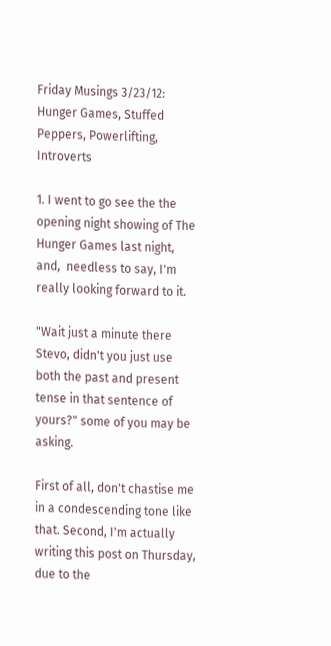Friday Musings 3/23/12: Hunger Games, Stuffed Peppers, Powerlifting, Introverts

1. I went to go see the the opening night showing of The Hunger Games last night, and,  needless to say, I'm really looking forward to it.

"Wait just a minute there Stevo, didn't you just use both the past and present tense in that sentence of yours?" some of you may be asking.

First of all, don't chastise me in a condescending tone like that. Second, I'm actually writing this post on Thursday, due to the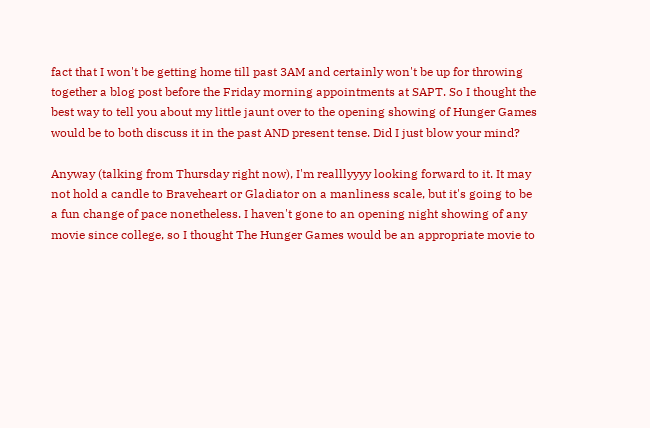fact that I won't be getting home till past 3AM and certainly won't be up for throwing together a blog post before the Friday morning appointments at SAPT. So I thought the best way to tell you about my little jaunt over to the opening showing of Hunger Games would be to both discuss it in the past AND present tense. Did I just blow your mind?

Anyway (talking from Thursday right now), I'm realllyyyy looking forward to it. It may not hold a candle to Braveheart or Gladiator on a manliness scale, but it's going to be a fun change of pace nonetheless. I haven't gone to an opening night showing of any movie since college, so I thought The Hunger Games would be an appropriate movie to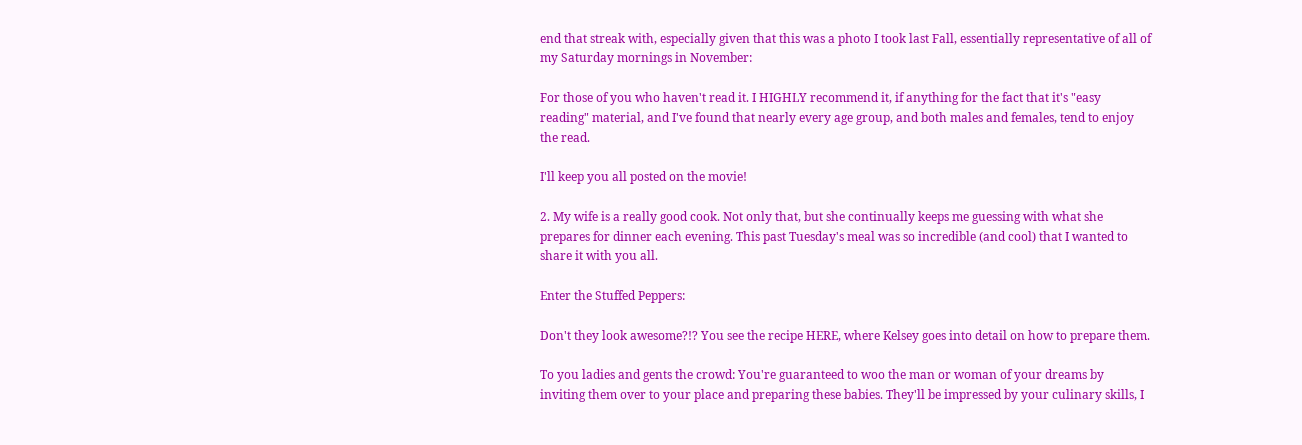end that streak with, especially given that this was a photo I took last Fall, essentially representative of all of my Saturday mornings in November:

For those of you who haven't read it. I HIGHLY recommend it, if anything for the fact that it's "easy reading" material, and I've found that nearly every age group, and both males and females, tend to enjoy the read.

I'll keep you all posted on the movie!

2. My wife is a really good cook. Not only that, but she continually keeps me guessing with what she prepares for dinner each evening. This past Tuesday's meal was so incredible (and cool) that I wanted to share it with you all.

Enter the Stuffed Peppers:

Don't they look awesome?!? You see the recipe HERE, where Kelsey goes into detail on how to prepare them.

To you ladies and gents the crowd: You're guaranteed to woo the man or woman of your dreams by inviting them over to your place and preparing these babies. They'll be impressed by your culinary skills, I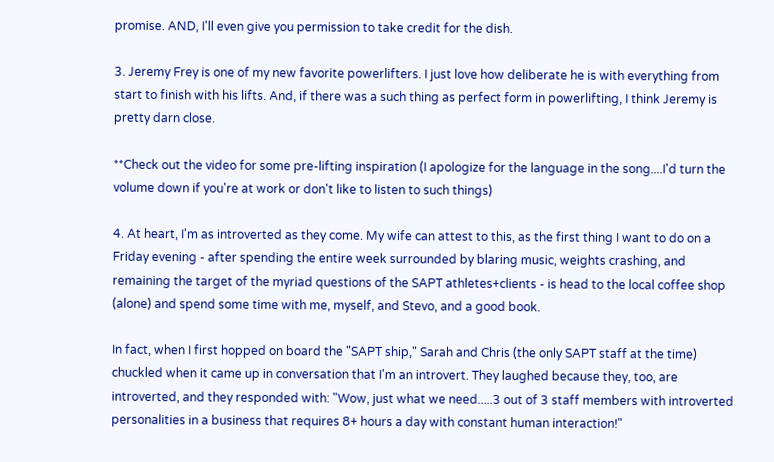promise. AND, I'll even give you permission to take credit for the dish.

3. Jeremy Frey is one of my new favorite powerlifters. I just love how deliberate he is with everything from start to finish with his lifts. And, if there was a such thing as perfect form in powerlifting, I think Jeremy is pretty darn close.

**Check out the video for some pre-lifting inspiration (I apologize for the language in the song....I'd turn the volume down if you're at work or don't like to listen to such things)

4. At heart, I'm as introverted as they come. My wife can attest to this, as the first thing I want to do on a Friday evening - after spending the entire week surrounded by blaring music, weights crashing, and remaining the target of the myriad questions of the SAPT athletes+clients - is head to the local coffee shop (alone) and spend some time with me, myself, and Stevo, and a good book.

In fact, when I first hopped on board the "SAPT ship," Sarah and Chris (the only SAPT staff at the time) chuckled when it came up in conversation that I'm an introvert. They laughed because they, too, are introverted, and they responded with: "Wow, just what we need.....3 out of 3 staff members with introverted personalities in a business that requires 8+ hours a day with constant human interaction!"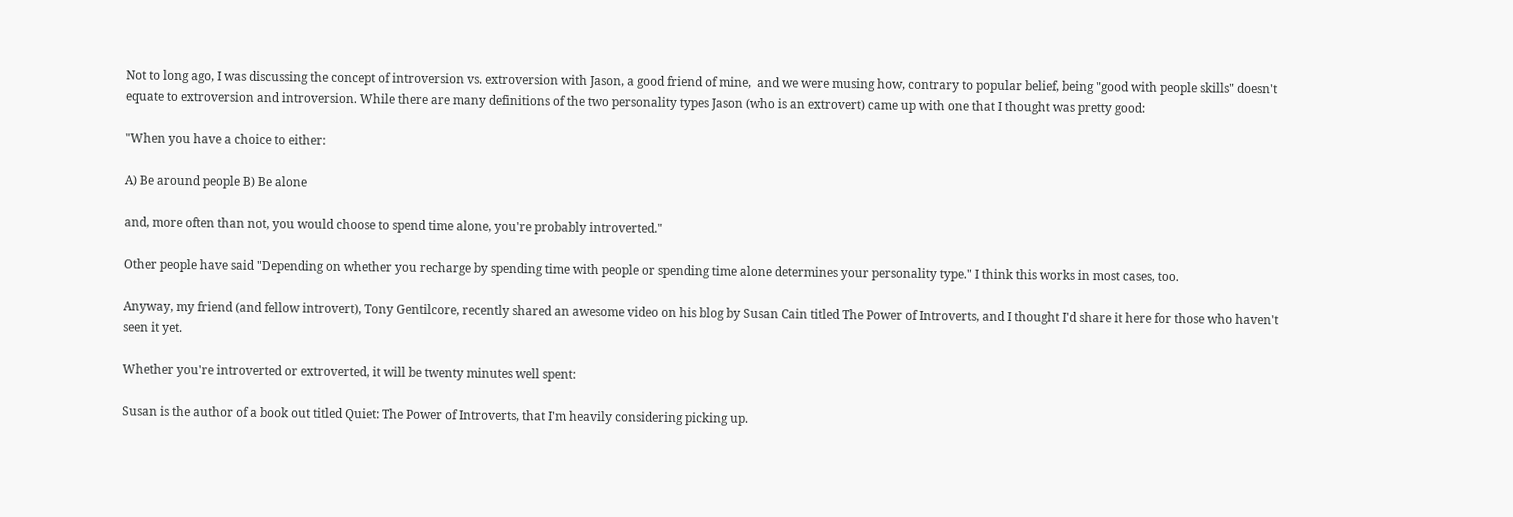Not to long ago, I was discussing the concept of introversion vs. extroversion with Jason, a good friend of mine,  and we were musing how, contrary to popular belief, being "good with people skills" doesn't equate to extroversion and introversion. While there are many definitions of the two personality types Jason (who is an extrovert) came up with one that I thought was pretty good:

"When you have a choice to either:

A) Be around people B) Be alone

and, more often than not, you would choose to spend time alone, you're probably introverted."

Other people have said "Depending on whether you recharge by spending time with people or spending time alone determines your personality type." I think this works in most cases, too.

Anyway, my friend (and fellow introvert), Tony Gentilcore, recently shared an awesome video on his blog by Susan Cain titled The Power of Introverts, and I thought I'd share it here for those who haven't seen it yet.

Whether you're introverted or extroverted, it will be twenty minutes well spent:

Susan is the author of a book out titled Quiet: The Power of Introverts, that I'm heavily considering picking up.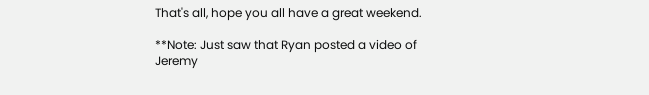That's all, hope you all have a great weekend.

**Note: Just saw that Ryan posted a video of Jeremy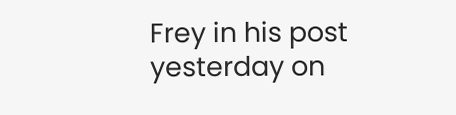Frey in his post yesterday on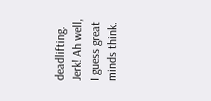deadlifting. Jerk! Ah well, I guess great minds think.